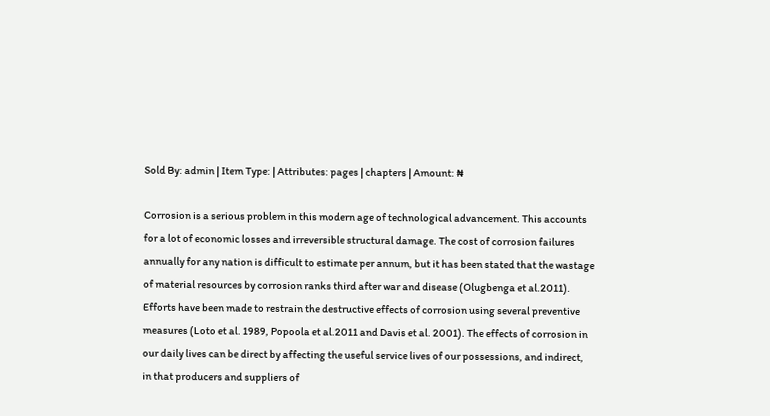Sold By: admin | Item Type: | Attributes: pages | chapters | Amount: ₦

Corrosion is a serious problem in this modern age of technological advancement. This accounts
for a lot of economic losses and irreversible structural damage. The cost of corrosion failures
annually for any nation is difficult to estimate per annum, but it has been stated that the wastage
of material resources by corrosion ranks third after war and disease (Olugbenga et al.2011).
Efforts have been made to restrain the destructive effects of corrosion using several preventive
measures (Loto et al. 1989, Popoola et al.2011 and Davis et al. 2001). The effects of corrosion in
our daily lives can be direct by affecting the useful service lives of our possessions, and indirect,
in that producers and suppliers of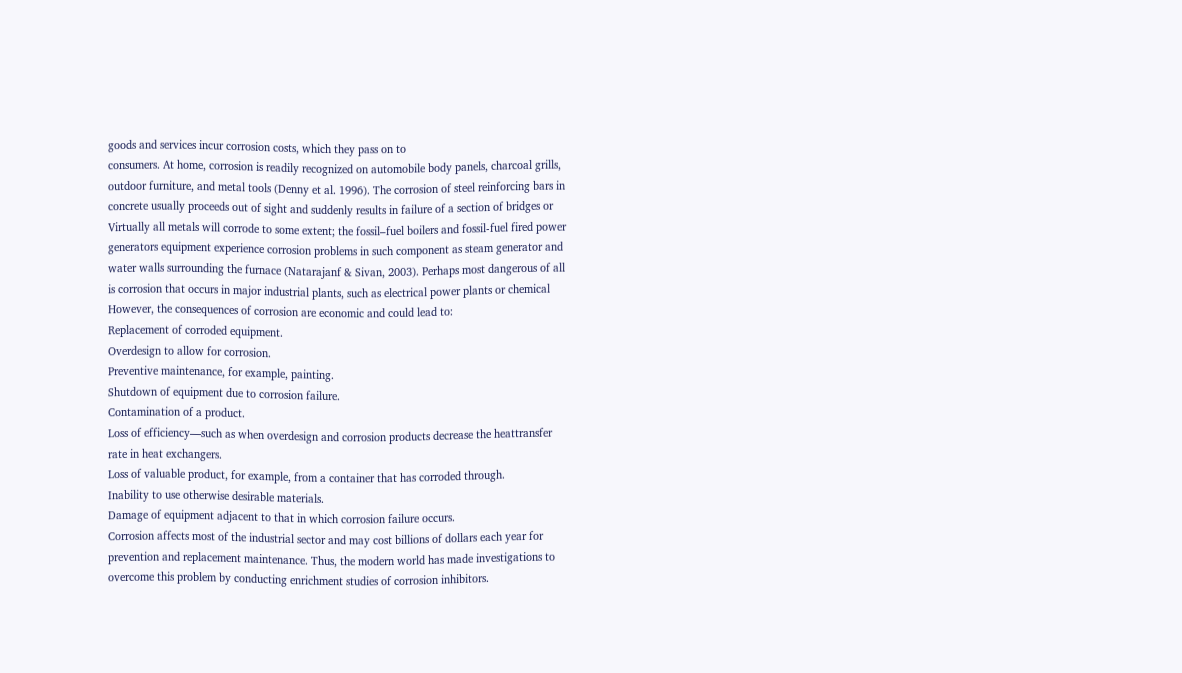goods and services incur corrosion costs, which they pass on to
consumers. At home, corrosion is readily recognized on automobile body panels, charcoal grills,
outdoor furniture, and metal tools (Denny et al. 1996). The corrosion of steel reinforcing bars in
concrete usually proceeds out of sight and suddenly results in failure of a section of bridges or
Virtually all metals will corrode to some extent; the fossil–fuel boilers and fossil-fuel fired power
generators equipment experience corrosion problems in such component as steam generator and
water walls surrounding the furnace (Natarajanf & Sivan, 2003). Perhaps most dangerous of all
is corrosion that occurs in major industrial plants, such as electrical power plants or chemical
However, the consequences of corrosion are economic and could lead to:
Replacement of corroded equipment.
Overdesign to allow for corrosion.
Preventive maintenance, for example, painting.
Shutdown of equipment due to corrosion failure.
Contamination of a product.
Loss of efficiency—such as when overdesign and corrosion products decrease the heattransfer
rate in heat exchangers.
Loss of valuable product, for example, from a container that has corroded through.
Inability to use otherwise desirable materials.
Damage of equipment adjacent to that in which corrosion failure occurs.
Corrosion affects most of the industrial sector and may cost billions of dollars each year for
prevention and replacement maintenance. Thus, the modern world has made investigations to
overcome this problem by conducting enrichment studies of corrosion inhibitors.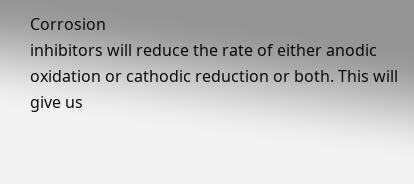Corrosion
inhibitors will reduce the rate of either anodic oxidation or cathodic reduction or both. This will
give us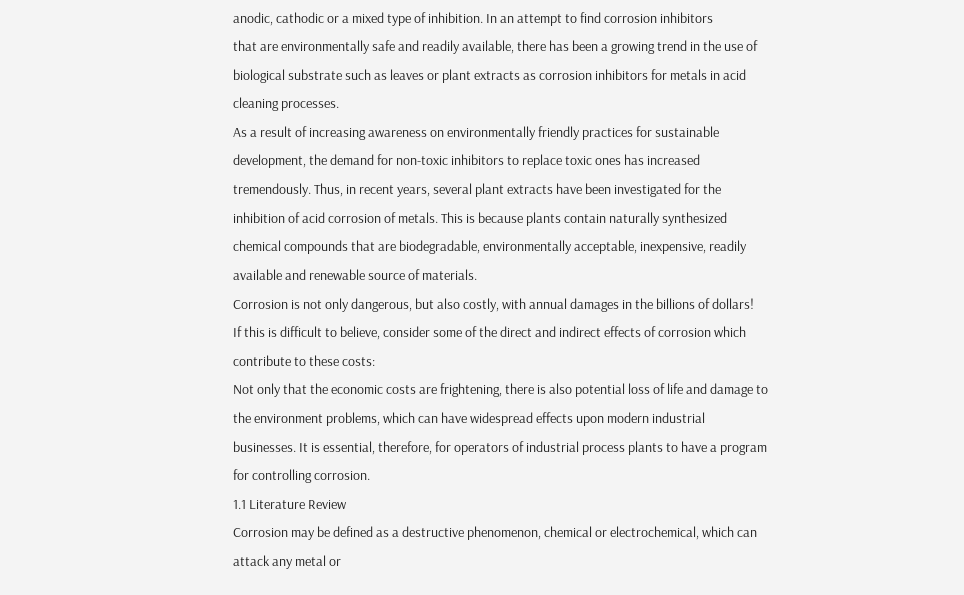anodic, cathodic or a mixed type of inhibition. In an attempt to find corrosion inhibitors
that are environmentally safe and readily available, there has been a growing trend in the use of
biological substrate such as leaves or plant extracts as corrosion inhibitors for metals in acid
cleaning processes.
As a result of increasing awareness on environmentally friendly practices for sustainable
development, the demand for non-toxic inhibitors to replace toxic ones has increased
tremendously. Thus, in recent years, several plant extracts have been investigated for the
inhibition of acid corrosion of metals. This is because plants contain naturally synthesized
chemical compounds that are biodegradable, environmentally acceptable, inexpensive, readily
available and renewable source of materials.
Corrosion is not only dangerous, but also costly, with annual damages in the billions of dollars!
If this is difficult to believe, consider some of the direct and indirect effects of corrosion which
contribute to these costs:
Not only that the economic costs are frightening, there is also potential loss of life and damage to
the environment problems, which can have widespread effects upon modern industrial
businesses. It is essential, therefore, for operators of industrial process plants to have a program
for controlling corrosion.
1.1 Literature Review
Corrosion may be defined as a destructive phenomenon, chemical or electrochemical, which can
attack any metal or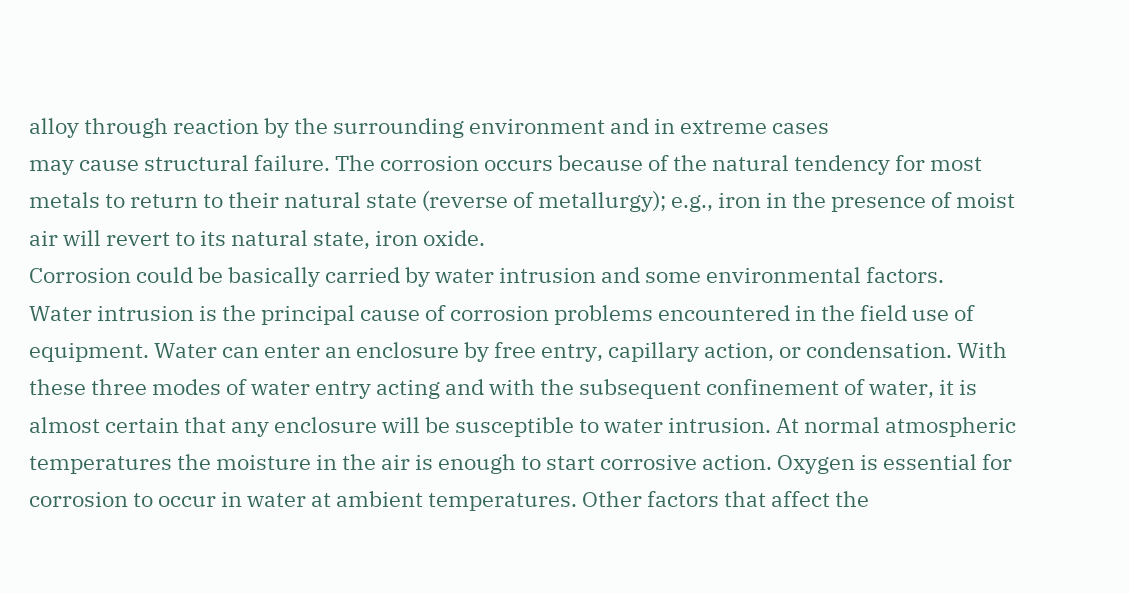alloy through reaction by the surrounding environment and in extreme cases
may cause structural failure. The corrosion occurs because of the natural tendency for most
metals to return to their natural state (reverse of metallurgy); e.g., iron in the presence of moist
air will revert to its natural state, iron oxide.
Corrosion could be basically carried by water intrusion and some environmental factors.
Water intrusion is the principal cause of corrosion problems encountered in the field use of
equipment. Water can enter an enclosure by free entry, capillary action, or condensation. With
these three modes of water entry acting and with the subsequent confinement of water, it is
almost certain that any enclosure will be susceptible to water intrusion. At normal atmospheric
temperatures the moisture in the air is enough to start corrosive action. Oxygen is essential for
corrosion to occur in water at ambient temperatures. Other factors that affect the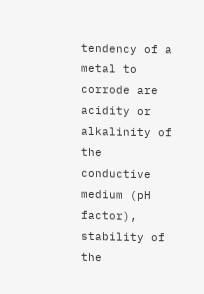tendency of a
metal to corrode are acidity or alkalinity of the conductive medium (pH factor), stability of the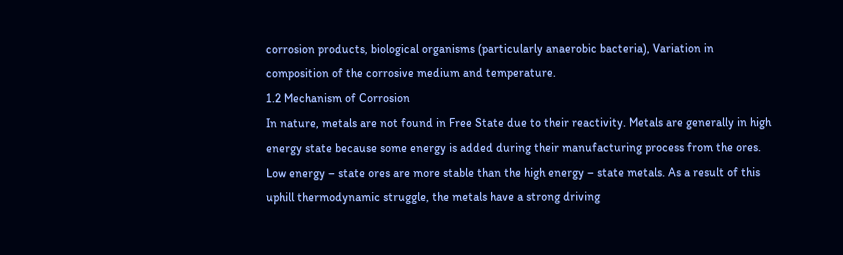corrosion products, biological organisms (particularly anaerobic bacteria), Variation in
composition of the corrosive medium and temperature.
1.2 Mechanism of Corrosion
In nature, metals are not found in Free State due to their reactivity. Metals are generally in high
energy state because some energy is added during their manufacturing process from the ores.
Low energy – state ores are more stable than the high energy – state metals. As a result of this
uphill thermodynamic struggle, the metals have a strong driving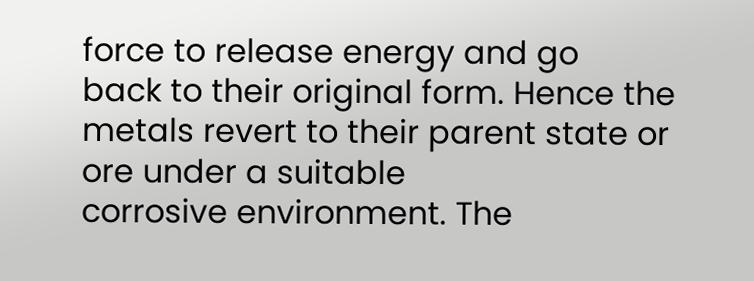force to release energy and go
back to their original form. Hence the metals revert to their parent state or ore under a suitable
corrosive environment. The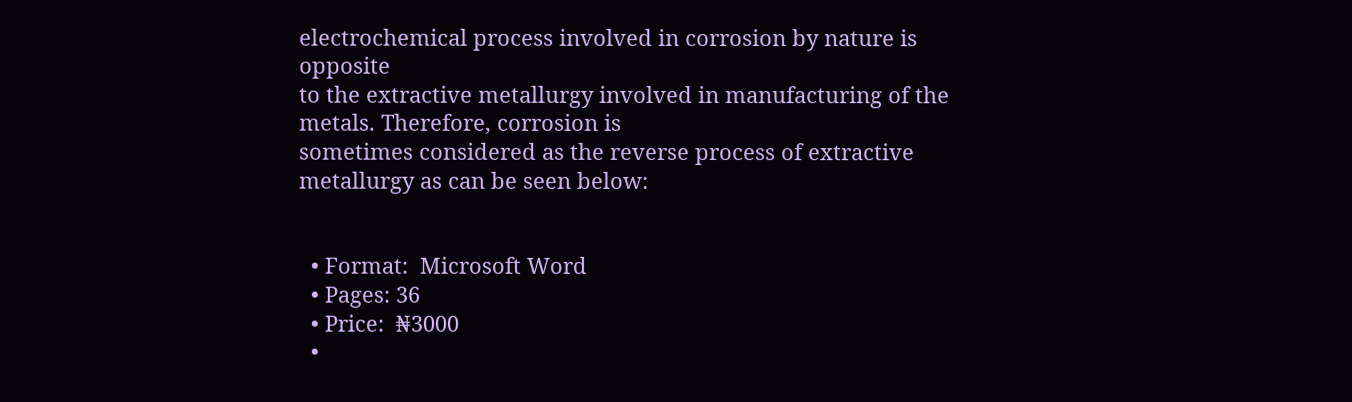electrochemical process involved in corrosion by nature is opposite
to the extractive metallurgy involved in manufacturing of the metals. Therefore, corrosion is
sometimes considered as the reverse process of extractive metallurgy as can be seen below:


  • Format:  Microsoft Word
  • Pages: 36
  • Price:  ₦3000
  •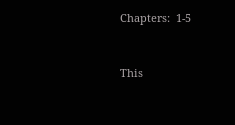Chapters:  1-5


This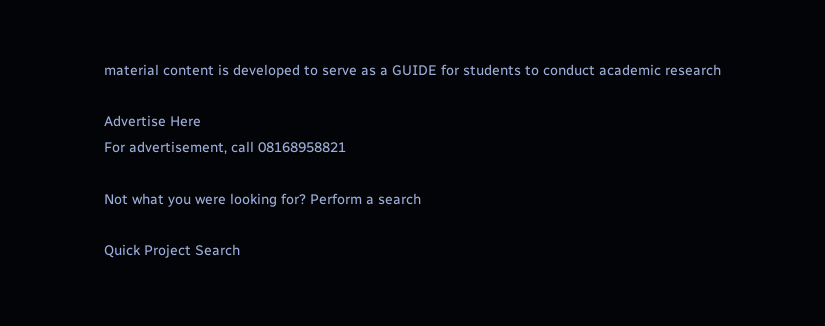material content is developed to serve as a GUIDE for students to conduct academic research

Advertise Here
For advertisement, call 08168958821

Not what you were looking for? Perform a search

Quick Project Search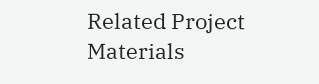Related Project Materials